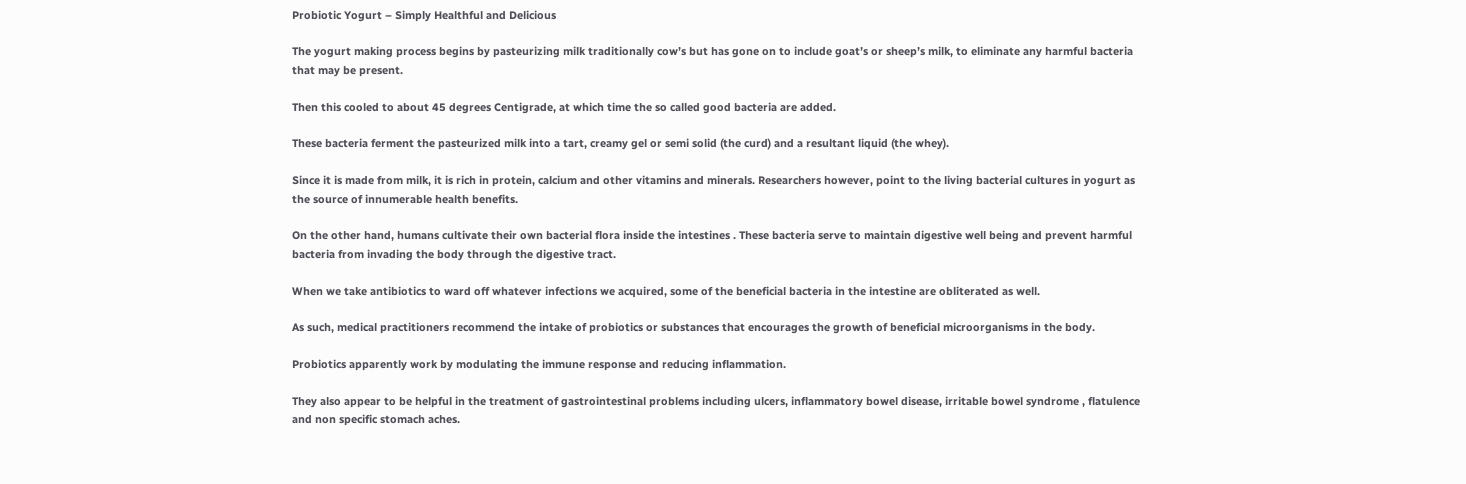Probiotic Yogurt – Simply Healthful and Delicious

The yogurt making process begins by pasteurizing milk traditionally cow’s but has gone on to include goat’s or sheep’s milk, to eliminate any harmful bacteria that may be present.

Then this cooled to about 45 degrees Centigrade, at which time the so called good bacteria are added.

These bacteria ferment the pasteurized milk into a tart, creamy gel or semi solid (the curd) and a resultant liquid (the whey).

Since it is made from milk, it is rich in protein, calcium and other vitamins and minerals. Researchers however, point to the living bacterial cultures in yogurt as the source of innumerable health benefits.

On the other hand, humans cultivate their own bacterial flora inside the intestines . These bacteria serve to maintain digestive well being and prevent harmful bacteria from invading the body through the digestive tract.

When we take antibiotics to ward off whatever infections we acquired, some of the beneficial bacteria in the intestine are obliterated as well.

As such, medical practitioners recommend the intake of probiotics or substances that encourages the growth of beneficial microorganisms in the body.

Probiotics apparently work by modulating the immune response and reducing inflammation.

They also appear to be helpful in the treatment of gastrointestinal problems including ulcers, inflammatory bowel disease, irritable bowel syndrome , flatulence and non specific stomach aches.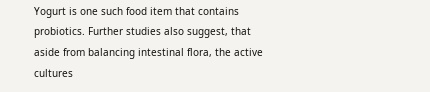Yogurt is one such food item that contains probiotics. Further studies also suggest, that aside from balancing intestinal flora, the active cultures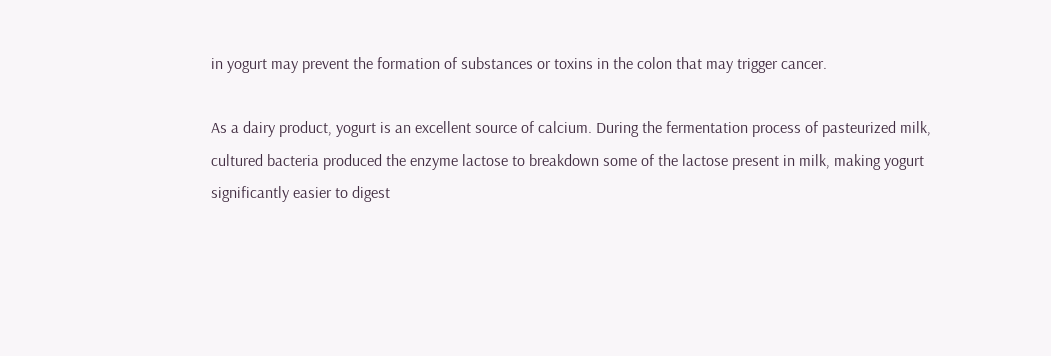in yogurt may prevent the formation of substances or toxins in the colon that may trigger cancer.

As a dairy product, yogurt is an excellent source of calcium. During the fermentation process of pasteurized milk, cultured bacteria produced the enzyme lactose to breakdown some of the lactose present in milk, making yogurt significantly easier to digest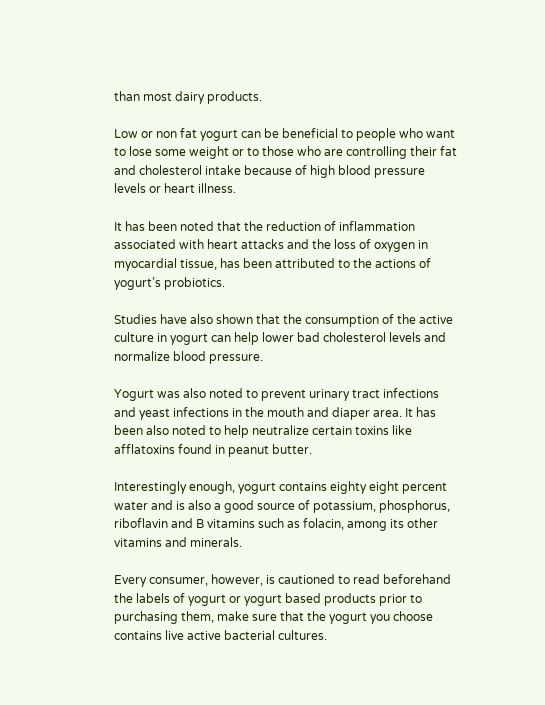than most dairy products.

Low or non fat yogurt can be beneficial to people who want to lose some weight or to those who are controlling their fat and cholesterol intake because of high blood pressure levels or heart illness.

It has been noted that the reduction of inflammation associated with heart attacks and the loss of oxygen in myocardial tissue, has been attributed to the actions of yogurt’s probiotics.

Studies have also shown that the consumption of the active culture in yogurt can help lower bad cholesterol levels and normalize blood pressure.

Yogurt was also noted to prevent urinary tract infections and yeast infections in the mouth and diaper area. It has been also noted to help neutralize certain toxins like afflatoxins found in peanut butter.

Interestingly enough, yogurt contains eighty eight percent water and is also a good source of potassium, phosphorus, riboflavin and B vitamins such as folacin, among its other vitamins and minerals.

Every consumer, however, is cautioned to read beforehand the labels of yogurt or yogurt based products prior to purchasing them, make sure that the yogurt you choose contains live active bacterial cultures.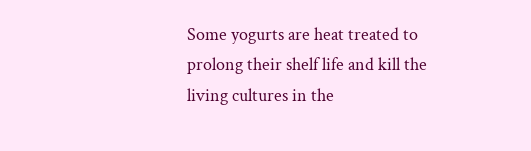Some yogurts are heat treated to prolong their shelf life and kill the living cultures in the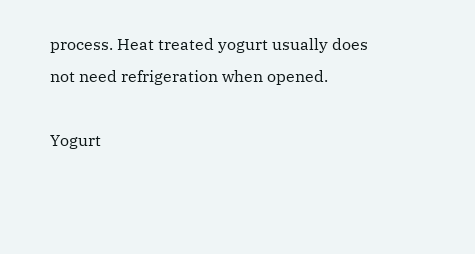process. Heat treated yogurt usually does not need refrigeration when opened.

Yogurt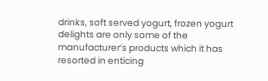drinks, soft served yogurt, frozen yogurt delights are only some of the manufacturer’s products which it has resorted in enticing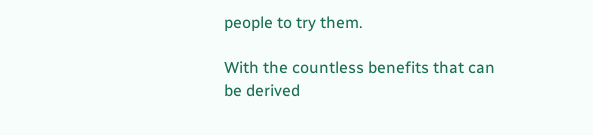people to try them.

With the countless benefits that can be derived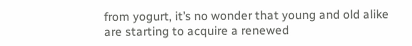from yogurt, it’s no wonder that young and old alike are starting to acquire a renewed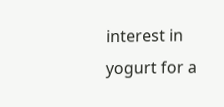interest in yogurt for a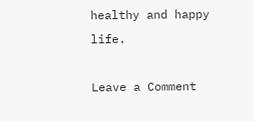healthy and happy life.

Leave a Comment